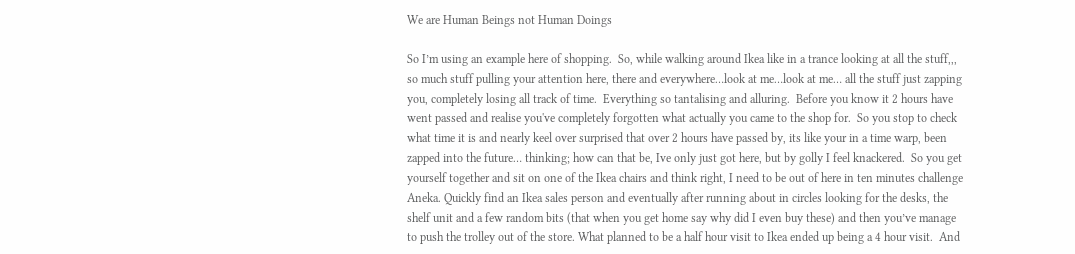We are Human Beings not Human Doings

So I’m using an example here of shopping.  So, while walking around Ikea like in a trance looking at all the stuff,,, so much stuff pulling your attention here, there and everywhere…look at me…look at me… all the stuff just zapping you, completely losing all track of time.  Everything so tantalising and alluring.  Before you know it 2 hours have went passed and realise you've completely forgotten what actually you came to the shop for.  So you stop to check what time it is and nearly keel over surprised that over 2 hours have passed by, its like your in a time warp, been zapped into the future… thinking; how can that be, Ive only just got here, but by golly I feel knackered.  So you get yourself together and sit on one of the Ikea chairs and think right, I need to be out of here in ten minutes challenge Aneka. Quickly find an Ikea sales person and eventually after running about in circles looking for the desks, the shelf unit and a few random bits (that when you get home say why did I even buy these) and then you’ve manage to push the trolley out of the store. What planned to be a half hour visit to Ikea ended up being a 4 hour visit.  And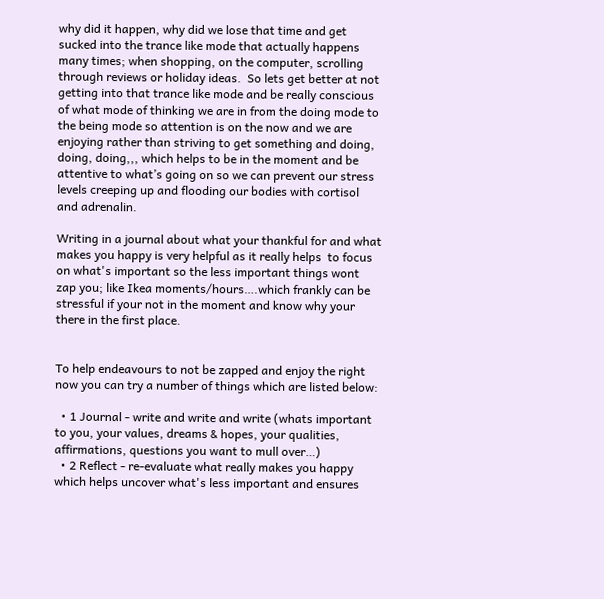why did it happen, why did we lose that time and get sucked into the trance like mode that actually happens many times; when shopping, on the computer, scrolling through reviews or holiday ideas.  So lets get better at not getting into that trance like mode and be really conscious of what mode of thinking we are in from the doing mode to the being mode so attention is on the now and we are enjoying rather than striving to get something and doing, doing, doing,,, which helps to be in the moment and be attentive to what’s going on so we can prevent our stress levels creeping up and flooding our bodies with cortisol and adrenalin.

Writing in a journal about what your thankful for and what makes you happy is very helpful as it really helps  to focus on what's important so the less important things wont zap you; like Ikea moments/hours….which frankly can be stressful if your not in the moment and know why your there in the first place.


To help endeavours to not be zapped and enjoy the right now you can try a number of things which are listed below:

  • 1 Journal - write and write and write (whats important to you, your values, dreams & hopes, your qualities, affirmations, questions you want to mull over…)
  • 2 Reflect - re-evaluate what really makes you happy which helps uncover what's less important and ensures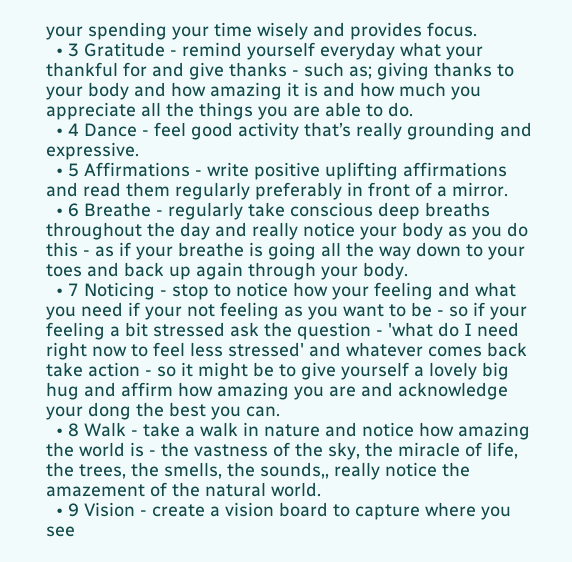your spending your time wisely and provides focus.
  • 3 Gratitude - remind yourself everyday what your thankful for and give thanks - such as; giving thanks to your body and how amazing it is and how much you appreciate all the things you are able to do.
  • 4 Dance - feel good activity that’s really grounding and expressive.
  • 5 Affirmations - write positive uplifting affirmations and read them regularly preferably in front of a mirror.
  • 6 Breathe - regularly take conscious deep breaths throughout the day and really notice your body as you do this - as if your breathe is going all the way down to your toes and back up again through your body.
  • 7 Noticing - stop to notice how your feeling and what you need if your not feeling as you want to be - so if your feeling a bit stressed ask the question - 'what do I need right now to feel less stressed' and whatever comes back take action - so it might be to give yourself a lovely big hug and affirm how amazing you are and acknowledge your dong the best you can.
  • 8 Walk - take a walk in nature and notice how amazing the world is - the vastness of the sky, the miracle of life, the trees, the smells, the sounds,, really notice the amazement of the natural world.
  • 9 Vision - create a vision board to capture where you see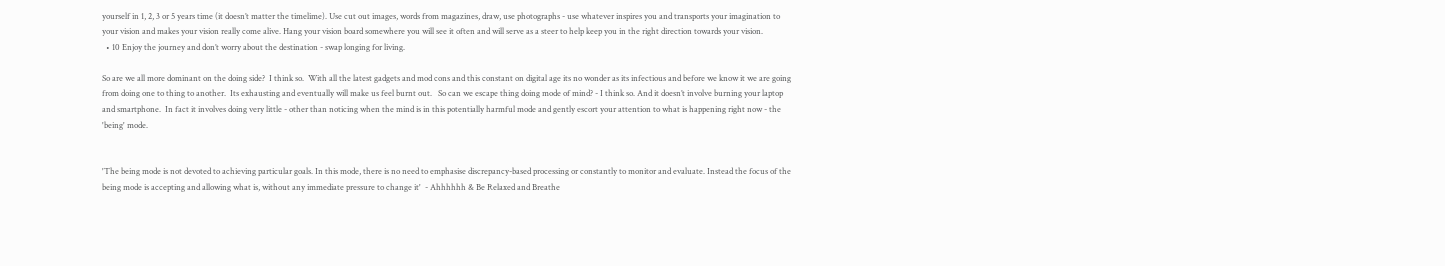yourself in 1, 2, 3 or 5 years time (it doesn’t matter the timelime). Use cut out images, words from magazines, draw, use photographs - use whatever inspires you and transports your imagination to your vision and makes your vision really come alive. Hang your vision board somewhere you will see it often and will serve as a steer to help keep you in the right direction towards your vision.
  • 10 Enjoy the journey and don’t worry about the destination - swap longing for living.

So are we all more dominant on the doing side?  I think so.  With all the latest gadgets and mod cons and this constant on digital age its no wonder as its infectious and before we know it we are going from doing one to thing to another.  Its exhausting and eventually will make us feel burnt out.   So can we escape thing doing mode of mind? - I think so. And it doesn’t involve burning your laptop and smartphone.  In fact it involves doing very little - other than noticing when the mind is in this potentially harmful mode and gently escort your attention to what is happening right now - the 'being' mode.


'The being mode is not devoted to achieving particular goals. In this mode, there is no need to emphasise discrepancy-based processing or constantly to monitor and evaluate. Instead the focus of the being mode is accepting and allowing what is, without any immediate pressure to change it'  - Ahhhhhh & Be Relaxed and Breathe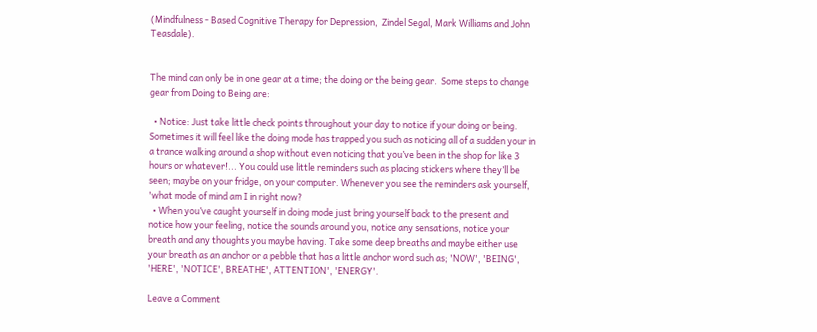(Mindfulness - Based Cognitive Therapy for Depression,  Zindel Segal, Mark Williams and John Teasdale).


The mind can only be in one gear at a time; the doing or the being gear.  Some steps to change gear from Doing to Being are:

  • Notice: Just take little check points throughout your day to notice if your doing or being. Sometimes it will feel like the doing mode has trapped you such as noticing all of a sudden your in a trance walking around a shop without even noticing that you’ve been in the shop for like 3 hours or whatever!... You could use little reminders such as placing stickers where they’ll be seen; maybe on your fridge, on your computer. Whenever you see the reminders ask yourself, 'what mode of mind am I in right now?
  • When you’ve caught yourself in doing mode just bring yourself back to the present and notice how your feeling, notice the sounds around you, notice any sensations, notice your breath and any thoughts you maybe having. Take some deep breaths and maybe either use your breath as an anchor or a pebble that has a little anchor word such as; 'NOW', 'BEING', 'HERE', 'NOTICE', BREATHE', ATTENTION', 'ENERGY'.

Leave a Comment